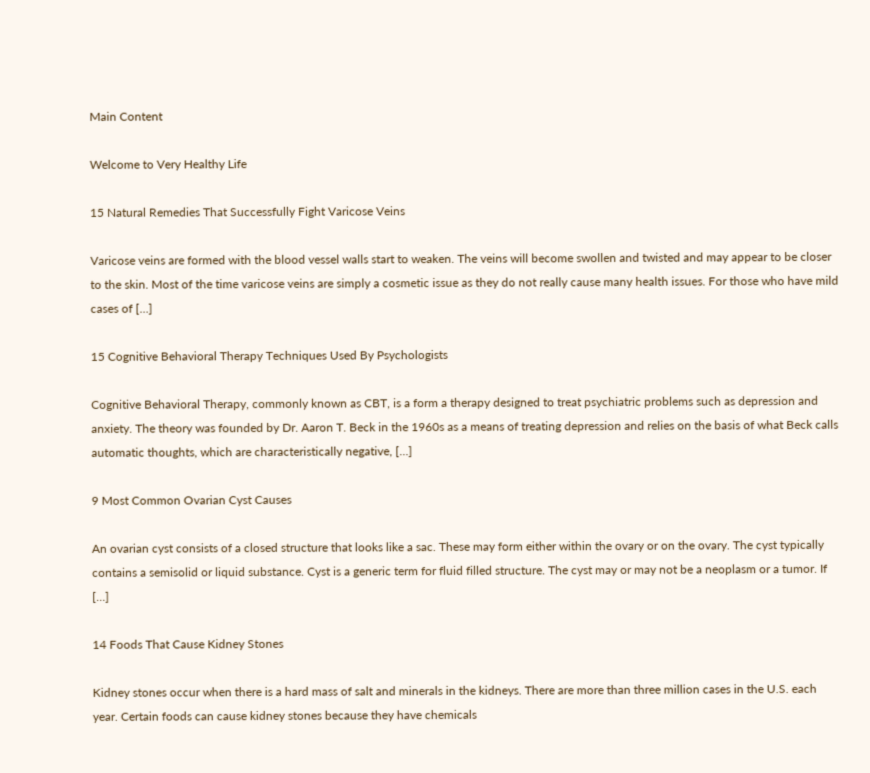Main Content

Welcome to Very Healthy Life

15 Natural Remedies That Successfully Fight Varicose Veins

Varicose veins are formed with the blood vessel walls start to weaken. The veins will become swollen and twisted and may appear to be closer to the skin. Most of the time varicose veins are simply a cosmetic issue as they do not really cause many health issues. For those who have mild cases of […]

15 Cognitive Behavioral Therapy Techniques Used By Psychologists

Cognitive Behavioral Therapy, commonly known as CBT, is a form a therapy designed to treat psychiatric problems such as depression and anxiety. The theory was founded by Dr. Aaron T. Beck in the 1960s as a means of treating depression and relies on the basis of what Beck calls automatic thoughts, which are characteristically negative, […]

9 Most Common Ovarian Cyst Causes

An ovarian cyst consists of a closed structure that looks like a sac. These may form either within the ovary or on the ovary. The cyst typically contains a semisolid or liquid substance. Cyst is a generic term for fluid filled structure. The cyst may or may not be a neoplasm or a tumor. If […]

14 Foods That Cause Kidney Stones

Kidney stones occur when there is a hard mass of salt and minerals in the kidneys. There are more than three million cases in the U.S. each year. Certain foods can cause kidney stones because they have chemicals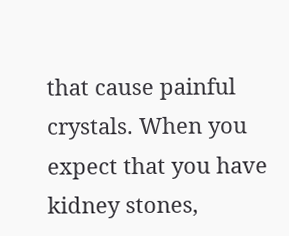that cause painful crystals. When you expect that you have kidney stones,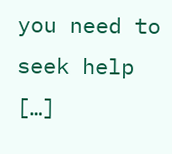you need to seek help […]